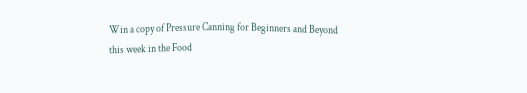Win a copy of Pressure Canning for Beginners and Beyond
this week in the Food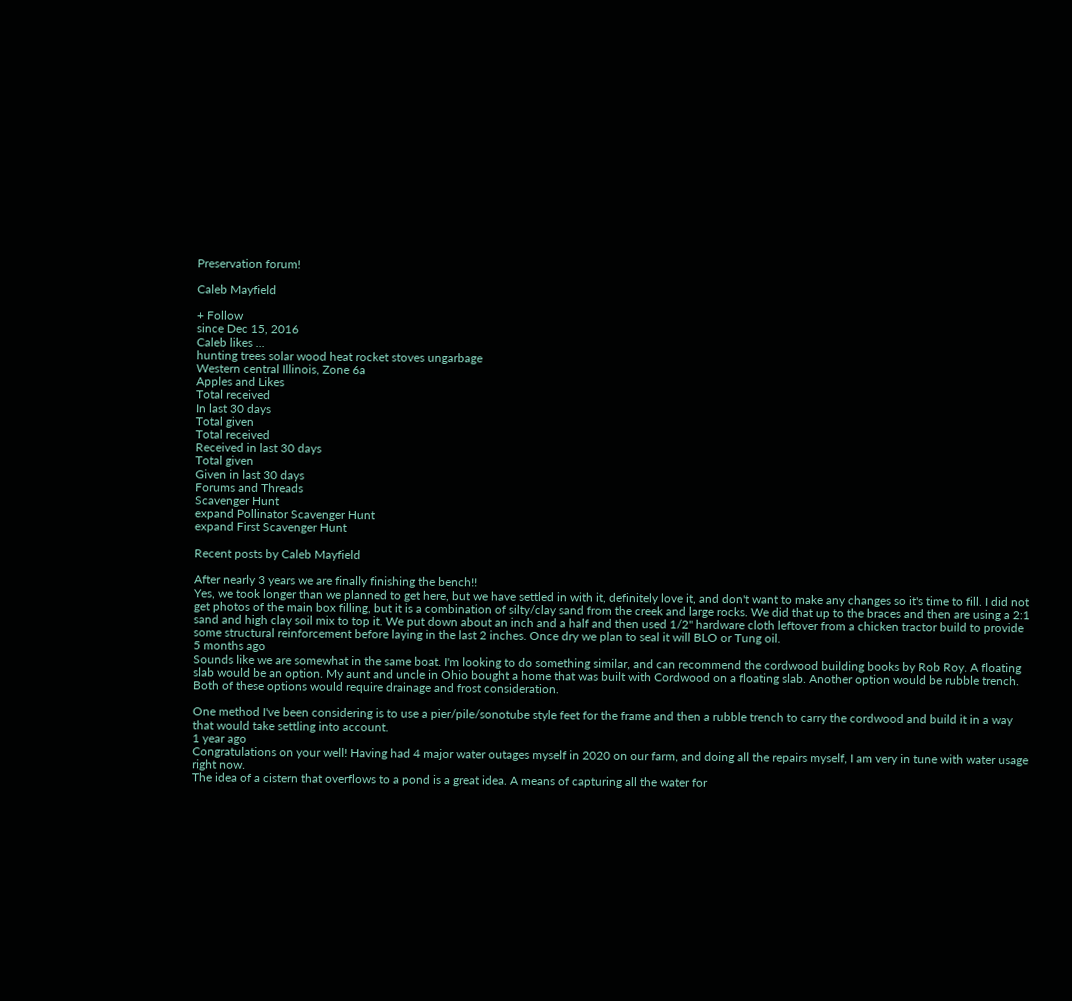Preservation forum!

Caleb Mayfield

+ Follow
since Dec 15, 2016
Caleb likes ...
hunting trees solar wood heat rocket stoves ungarbage
Western central Illinois, Zone 6a
Apples and Likes
Total received
In last 30 days
Total given
Total received
Received in last 30 days
Total given
Given in last 30 days
Forums and Threads
Scavenger Hunt
expand Pollinator Scavenger Hunt
expand First Scavenger Hunt

Recent posts by Caleb Mayfield

After nearly 3 years we are finally finishing the bench!!
Yes, we took longer than we planned to get here, but we have settled in with it, definitely love it, and don't want to make any changes so it's time to fill. I did not get photos of the main box filling, but it is a combination of silty/clay sand from the creek and large rocks. We did that up to the braces and then are using a 2:1 sand and high clay soil mix to top it. We put down about an inch and a half and then used 1/2" hardware cloth leftover from a chicken tractor build to provide some structural reinforcement before laying in the last 2 inches. Once dry we plan to seal it will BLO or Tung oil.
5 months ago
Sounds like we are somewhat in the same boat. I'm looking to do something similar, and can recommend the cordwood building books by Rob Roy. A floating slab would be an option. My aunt and uncle in Ohio bought a home that was built with Cordwood on a floating slab. Another option would be rubble trench.
Both of these options would require drainage and frost consideration.

One method I've been considering is to use a pier/pile/sonotube style feet for the frame and then a rubble trench to carry the cordwood and build it in a way that would take settling into account.
1 year ago
Congratulations on your well! Having had 4 major water outages myself in 2020 on our farm, and doing all the repairs myself, I am very in tune with water usage right now.
The idea of a cistern that overflows to a pond is a great idea. A means of capturing all the water for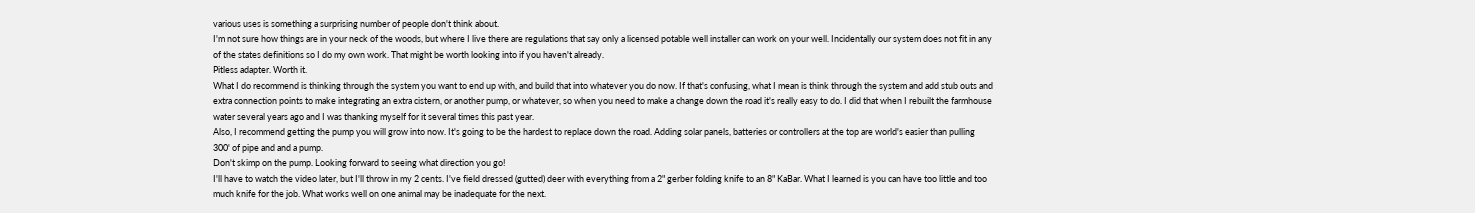various uses is something a surprising number of people don't think about.
I'm not sure how things are in your neck of the woods, but where I live there are regulations that say only a licensed potable well installer can work on your well. Incidentally our system does not fit in any of the states definitions so I do my own work. That might be worth looking into if you haven't already.
Pitless adapter. Worth it.
What I do recommend is thinking through the system you want to end up with, and build that into whatever you do now. If that's confusing, what I mean is think through the system and add stub outs and extra connection points to make integrating an extra cistern, or another pump, or whatever, so when you need to make a change down the road it's really easy to do. I did that when I rebuilt the farmhouse water several years ago and I was thanking myself for it several times this past year.
Also, I recommend getting the pump you will grow into now. It's going to be the hardest to replace down the road. Adding solar panels, batteries or controllers at the top are world's easier than pulling 300' of pipe and and a pump.
Don't skimp on the pump. Looking forward to seeing what direction you go!
I'll have to watch the video later, but I'll throw in my 2 cents. I've field dressed (gutted) deer with everything from a 2" gerber folding knife to an 8" KaBar. What I learned is you can have too little and too much knife for the job. What works well on one animal may be inadequate for the next.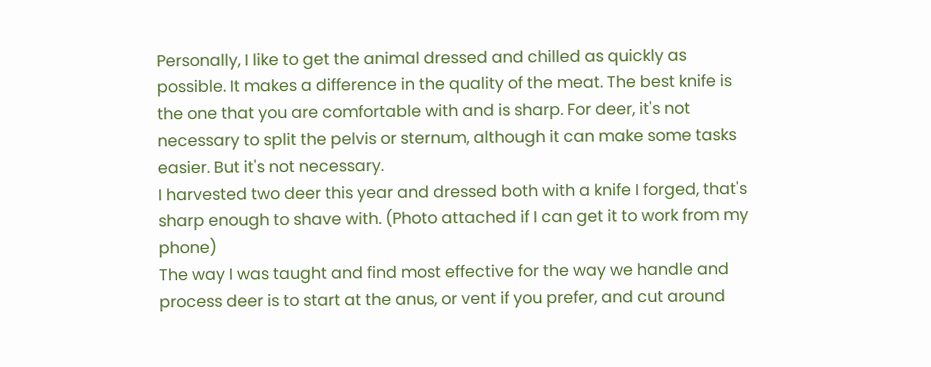Personally, I like to get the animal dressed and chilled as quickly as possible. It makes a difference in the quality of the meat. The best knife is the one that you are comfortable with and is sharp. For deer, it's not necessary to split the pelvis or sternum, although it can make some tasks easier. But it's not necessary.
I harvested two deer this year and dressed both with a knife I forged, that's sharp enough to shave with. (Photo attached if I can get it to work from my phone)
The way I was taught and find most effective for the way we handle and process deer is to start at the anus, or vent if you prefer, and cut around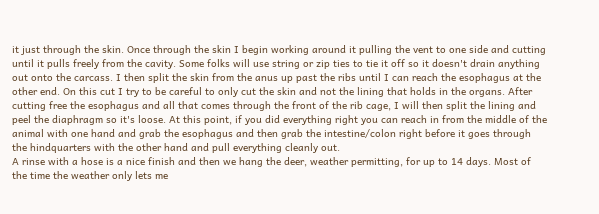it just through the skin. Once through the skin I begin working around it pulling the vent to one side and cutting until it pulls freely from the cavity. Some folks will use string or zip ties to tie it off so it doesn't drain anything out onto the carcass. I then split the skin from the anus up past the ribs until I can reach the esophagus at the other end. On this cut I try to be careful to only cut the skin and not the lining that holds in the organs. After cutting free the esophagus and all that comes through the front of the rib cage, I will then split the lining and peel the diaphragm so it's loose. At this point, if you did everything right you can reach in from the middle of the animal with one hand and grab the esophagus and then grab the intestine/colon right before it goes through the hindquarters with the other hand and pull everything cleanly out.
A rinse with a hose is a nice finish and then we hang the deer, weather permitting, for up to 14 days. Most of the time the weather only lets me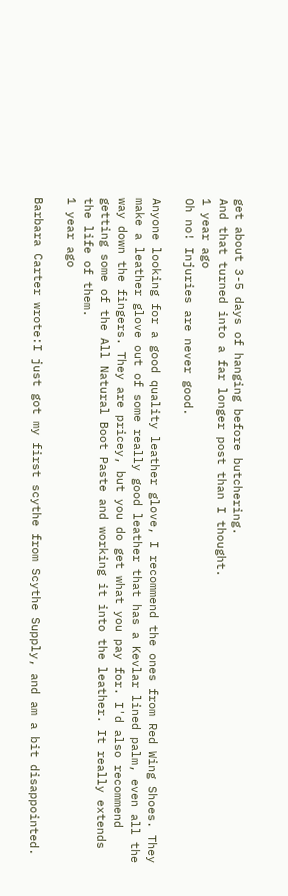get about 3-5 days of hanging before butchering.
And that turned into a far longer post than I thought.
1 year ago
Oh no! Injuries are never good.

Anyone looking for a good quality leather glove, I recommend the ones from Red Wing Shoes. They make a leather glove out of some really good leather that has a Kevlar lined palm, even all the way down the fingers. They are pricey, but you do get what you pay for. I'd also recommend getting some of the All Natural Boot Paste and working it into the leather. It really extends the life of them.
1 year ago

Barbara Carter wrote:I just got my first scythe from Scythe Supply, and am a bit disappointed.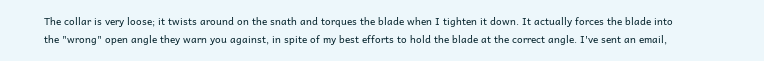The collar is very loose; it twists around on the snath and torques the blade when I tighten it down. It actually forces the blade into the "wrong" open angle they warn you against, in spite of my best efforts to hold the blade at the correct angle. I've sent an email,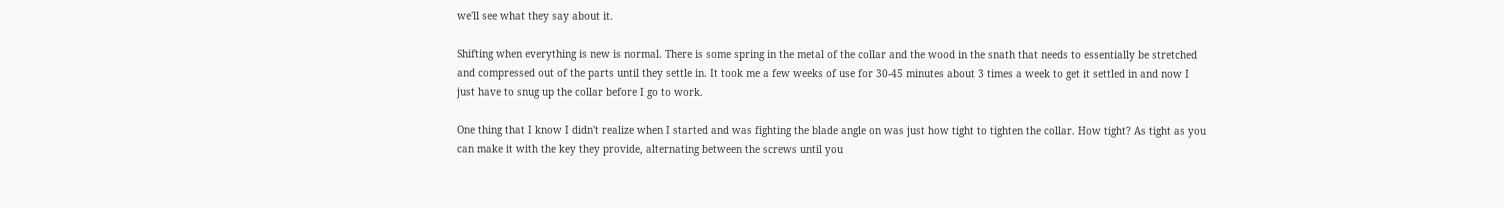we'll see what they say about it.

Shifting when everything is new is normal. There is some spring in the metal of the collar and the wood in the snath that needs to essentially be stretched and compressed out of the parts until they settle in. It took me a few weeks of use for 30-45 minutes about 3 times a week to get it settled in and now I just have to snug up the collar before I go to work.

One thing that I know I didn't realize when I started and was fighting the blade angle on was just how tight to tighten the collar. How tight? As tight as you can make it with the key they provide, alternating between the screws until you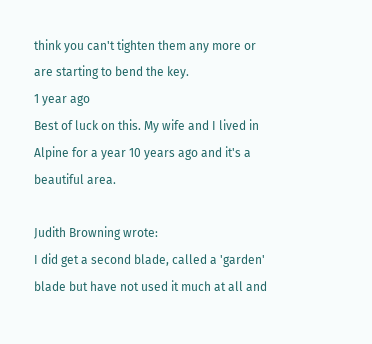think you can't tighten them any more or are starting to bend the key.
1 year ago
Best of luck on this. My wife and I lived in Alpine for a year 10 years ago and it's a beautiful area.

Judith Browning wrote:
I did get a second blade, called a 'garden' blade but have not used it much at all and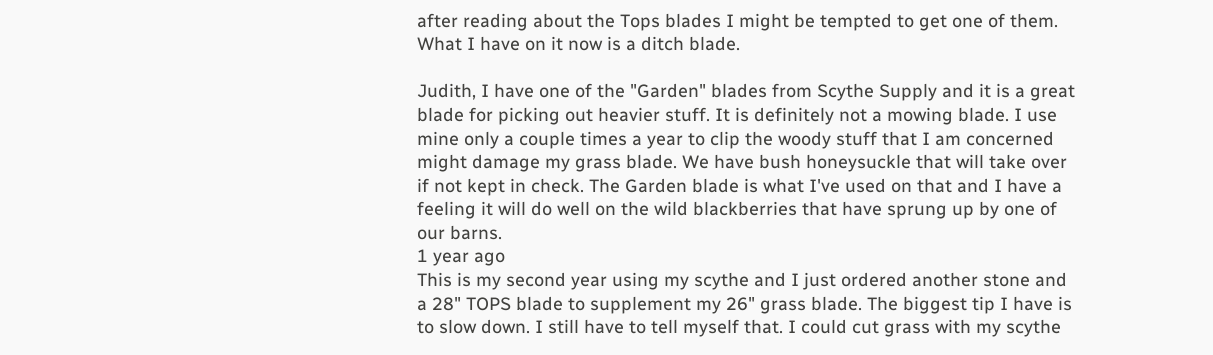after reading about the Tops blades I might be tempted to get one of them.  What I have on it now is a ditch blade.

Judith, I have one of the "Garden" blades from Scythe Supply and it is a great blade for picking out heavier stuff. It is definitely not a mowing blade. I use mine only a couple times a year to clip the woody stuff that I am concerned might damage my grass blade. We have bush honeysuckle that will take over if not kept in check. The Garden blade is what I've used on that and I have a feeling it will do well on the wild blackberries that have sprung up by one of our barns.
1 year ago
This is my second year using my scythe and I just ordered another stone and a 28" TOPS blade to supplement my 26" grass blade. The biggest tip I have is to slow down. I still have to tell myself that. I could cut grass with my scythe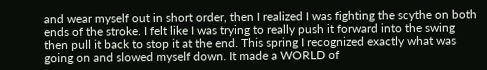and wear myself out in short order, then I realized I was fighting the scythe on both ends of the stroke. I felt like I was trying to really push it forward into the swing then pull it back to stop it at the end. This spring I recognized exactly what was going on and slowed myself down. It made a WORLD of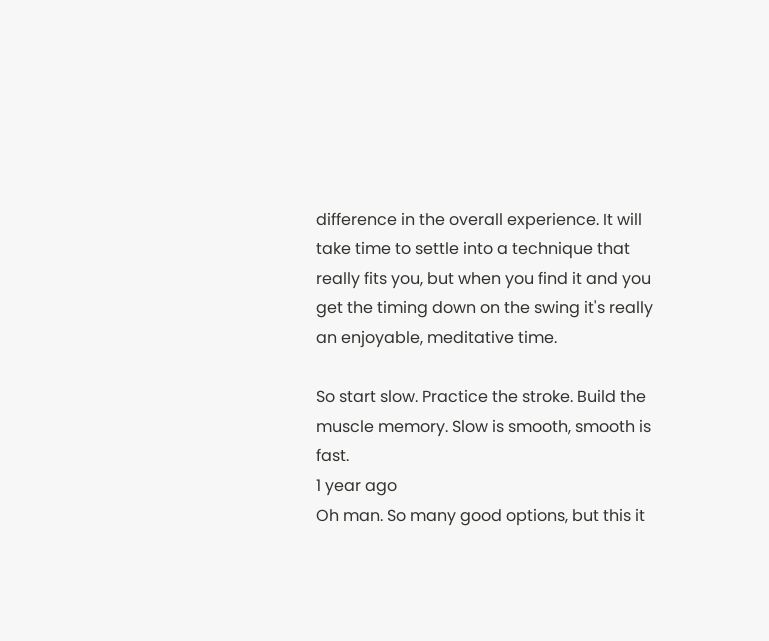difference in the overall experience. It will take time to settle into a technique that really fits you, but when you find it and you get the timing down on the swing it's really an enjoyable, meditative time.

So start slow. Practice the stroke. Build the muscle memory. Slow is smooth, smooth is fast.
1 year ago
Oh man. So many good options, but this it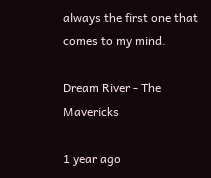always the first one that comes to my mind.

Dream River - The Mavericks

1 year ago